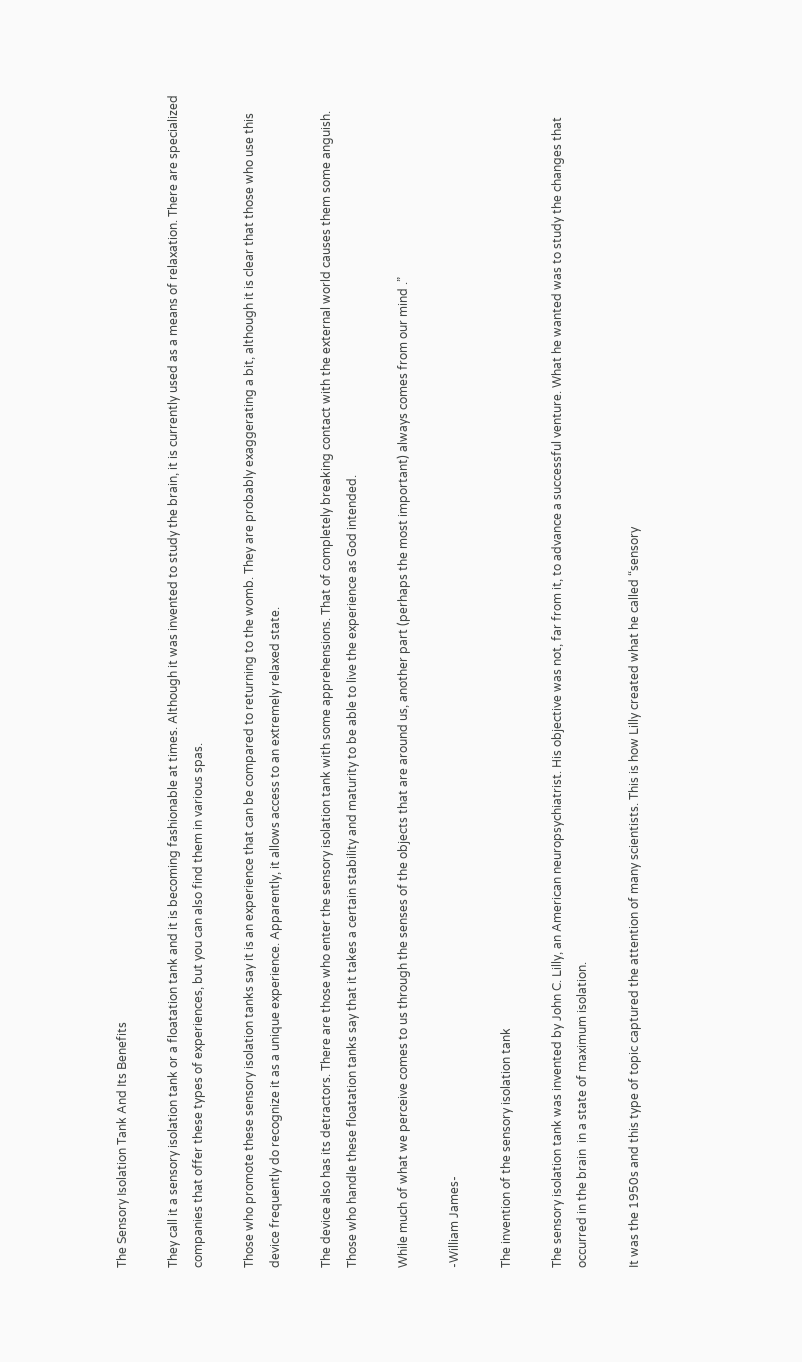The Sensory Isolation Tank And Its Benefits

They call it a sensory isolation tank or a floatation tank and it is becoming fashionable at times. Although it was invented to study the brain, it is currently used as a means of relaxation. There are specialized companies that offer these types of experiences, but you can also find them in various spas.

Those who promote these sensory isolation tanks say it is an experience that can be compared to returning to the womb. They are probably exaggerating a bit, although it is clear that those who use this device frequently do recognize it as a unique experience. Apparently, it allows access to an extremely relaxed state.

The device also has its detractors. There are those who enter the sensory isolation tank with some apprehensions. That of completely breaking contact with the external world causes them some anguish. Those who handle these floatation tanks say that it takes a certain stability and maturity to be able to live the experience as God intended.

While much of what we perceive comes to us through the senses of the objects that are around us, another part (perhaps the most important) always comes from our mind .”

-William James-

The invention of the sensory isolation tank

The sensory isolation tank was invented by John C. Lilly, an American neuropsychiatrist. His objective was not, far from it, to advance a successful venture. What he wanted was to study the changes that occurred in the brain  in a state of maximum isolation.

It was the 1950s and this type of topic captured the attention of many scientists. This is how Lilly created what he called “sensory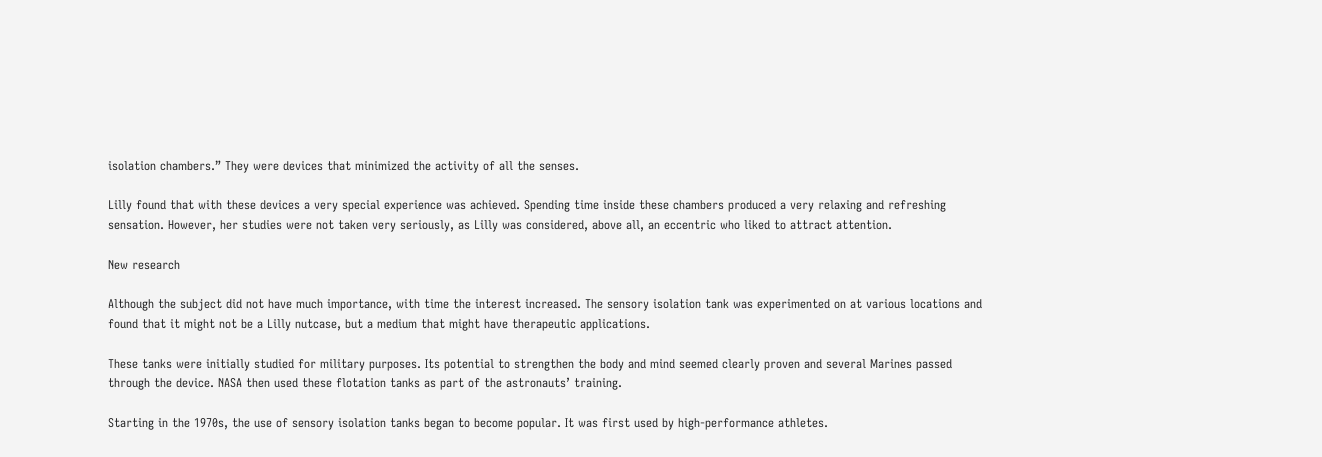isolation chambers.” They were devices that minimized the activity of all the senses.

Lilly found that with these devices a very special experience was achieved. Spending time inside these chambers produced a very relaxing and refreshing sensation. However, her studies were not taken very seriously, as Lilly was considered, above all, an eccentric who liked to attract attention.

New research

Although the subject did not have much importance, with time the interest increased. The sensory isolation tank was experimented on at various locations and found that it might not be a Lilly nutcase, but a medium that might have therapeutic applications.

These tanks were initially studied for military purposes. Its potential to strengthen the body and mind seemed clearly proven and several Marines passed through the device. NASA then used these flotation tanks as part of the astronauts’ training.

Starting in the 1970s, the use of sensory isolation tanks began to become popular. It was first used by high-performance athletes.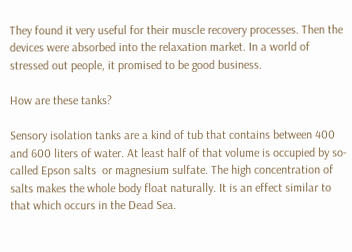They found it very useful for their muscle recovery processes. Then the devices were absorbed into the relaxation market. In a world of stressed out people, it promised to be good business.

How are these tanks?

Sensory isolation tanks are a kind of tub that contains between 400 and 600 liters of water. At least half of that volume is occupied by so-called Epson salts  or magnesium sulfate. The high concentration of salts makes the whole body float naturally. It is an effect similar to that which occurs in the Dead Sea.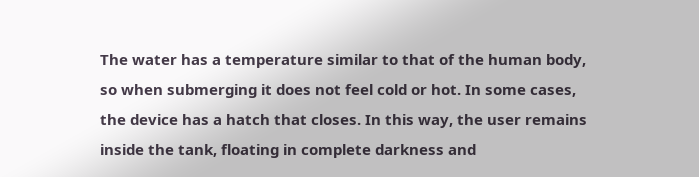The water has a temperature similar to that of the human body, so when submerging it does not feel cold or hot. In some cases, the device has a hatch that closes. In this way, the user remains inside the tank, floating in complete darkness and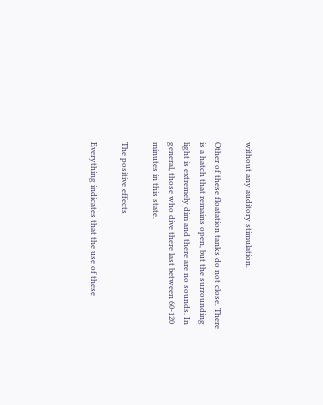without any auditory stimulation.

Other of these floatation tanks do not close. There is a hatch that remains open, but the surrounding light is extremely dim and there are no sounds. In general, those who dive there last between 60-120 minutes in this state.

The positive effects

Everything indicates that the use of these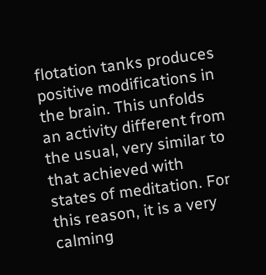flotation tanks produces positive modifications in the brain. This unfolds an activity different from the usual, very similar to that achieved with states of meditation. For this reason, it is a very calming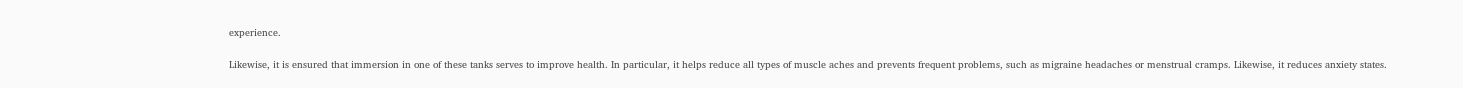experience.

Likewise, it is ensured that immersion in one of these tanks serves to improve health. In particular, it helps reduce all types of muscle aches and prevents frequent problems, such as migraine headaches or menstrual cramps. Likewise, it reduces anxiety states.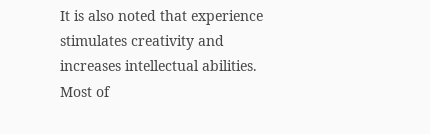It is also noted that experience stimulates creativity and increases intellectual abilities. Most of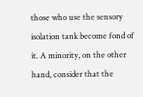those who use the sensory isolation tank become fond of it. A minority, on the other hand, consider that the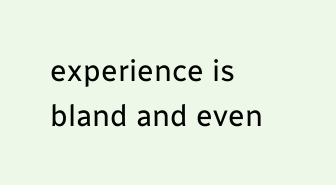experience is bland and even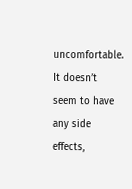uncomfortable. It doesn’t seem to have any side effects,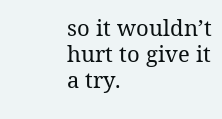so it wouldn’t hurt to give it a try.